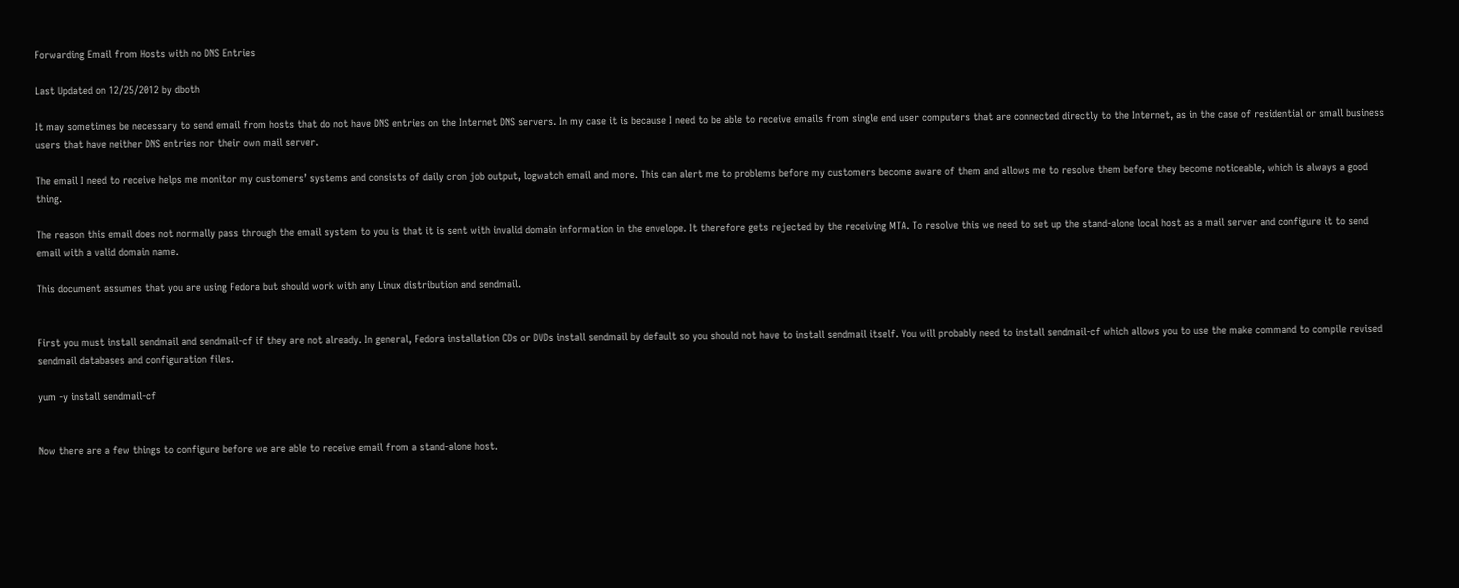Forwarding Email from Hosts with no DNS Entries

Last Updated on 12/25/2012 by dboth

It may sometimes be necessary to send email from hosts that do not have DNS entries on the Internet DNS servers. In my case it is because I need to be able to receive emails from single end user computers that are connected directly to the Internet, as in the case of residential or small business users that have neither DNS entries nor their own mail server.

The email I need to receive helps me monitor my customers’ systems and consists of daily cron job output, logwatch email and more. This can alert me to problems before my customers become aware of them and allows me to resolve them before they become noticeable, which is always a good thing.

The reason this email does not normally pass through the email system to you is that it is sent with invalid domain information in the envelope. It therefore gets rejected by the receiving MTA. To resolve this we need to set up the stand-alone local host as a mail server and configure it to send email with a valid domain name.

This document assumes that you are using Fedora but should work with any Linux distribution and sendmail.


First you must install sendmail and sendmail-cf if they are not already. In general, Fedora installation CDs or DVDs install sendmail by default so you should not have to install sendmail itself. You will probably need to install sendmail-cf which allows you to use the make command to compile revised sendmail databases and configuration files.

yum -y install sendmail-cf


Now there are a few things to configure before we are able to receive email from a stand-alone host.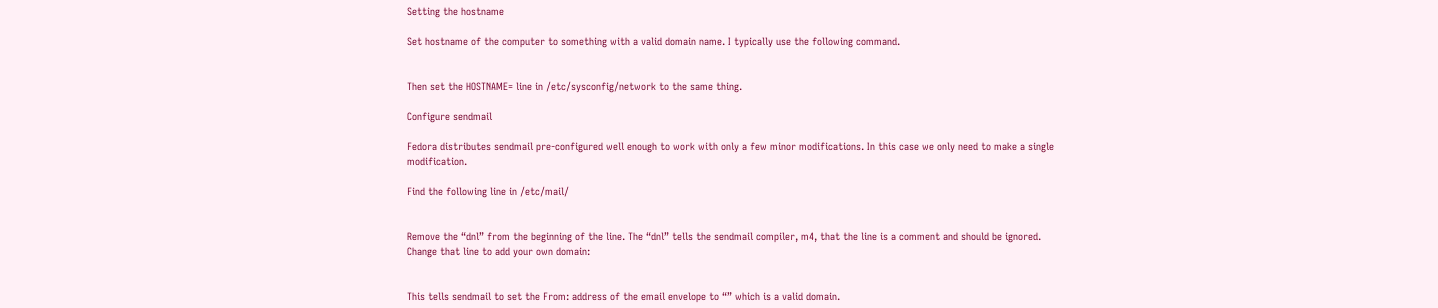Setting the hostname

Set hostname of the computer to something with a valid domain name. I typically use the following command.


Then set the HOSTNAME= line in /etc/sysconfig/network to the same thing.

Configure sendmail

Fedora distributes sendmail pre-configured well enough to work with only a few minor modifications. In this case we only need to make a single modification.

Find the following line in /etc/mail/


Remove the “dnl” from the beginning of the line. The “dnl” tells the sendmail compiler, m4, that the line is a comment and should be ignored. Change that line to add your own domain:


This tells sendmail to set the From: address of the email envelope to “” which is a valid domain.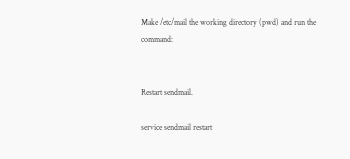Make /etc/mail the working directory (pwd) and run the command:


Restart sendmail.

service sendmail restart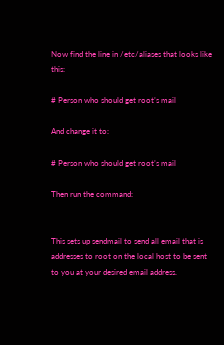Now find the line in /etc/aliases that looks like this:

# Person who should get root’s mail

And change it to:

# Person who should get root’s mail

Then run the command:


This sets up sendmail to send all email that is addresses to root on the local host to be sent to you at your desired email address.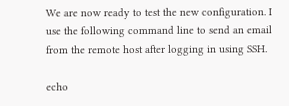We are now ready to test the new configuration. I use the following command line to send an email from the remote host after logging in using SSH.

echo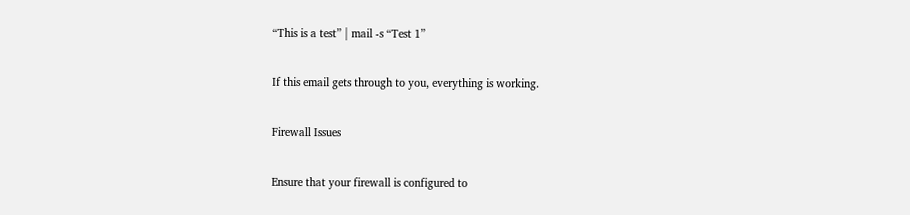“This is a test” | mail -s “Test 1”

If this email gets through to you, everything is working.

Firewall Issues

Ensure that your firewall is configured to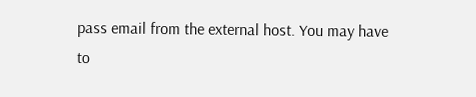pass email from the external host. You may have to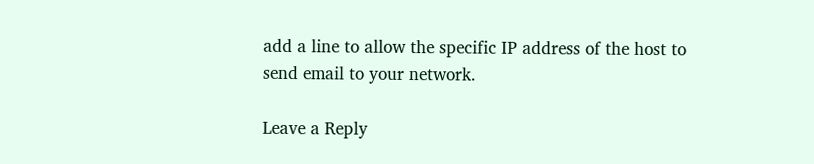add a line to allow the specific IP address of the host to send email to your network.

Leave a Reply